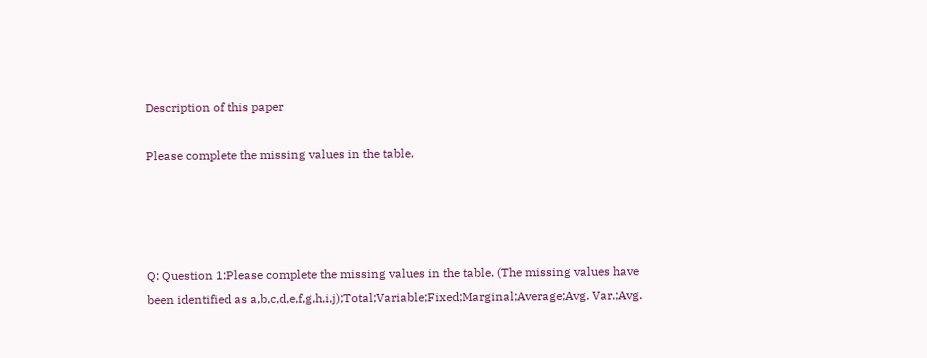Description of this paper

Please complete the missing values in the table.




Q: Question 1:Please complete the missing values in the table. (The missing values have been identified as a,b,c,d,e,f,g,h,i,j);Total;Variable;Fixed;Marginal;Average;Avg. Var.;Avg.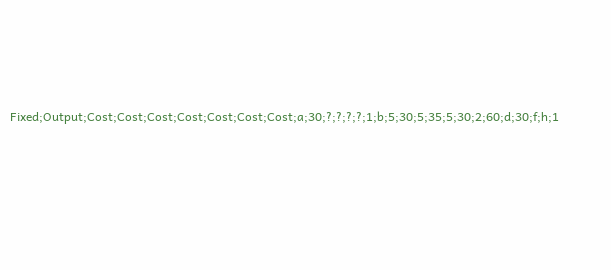Fixed;Output;Cost;Cost;Cost;Cost;Cost;Cost;Cost;a;30;?;?;?;?;1;b;5;30;5;35;5;30;2;60;d;30;f;h;1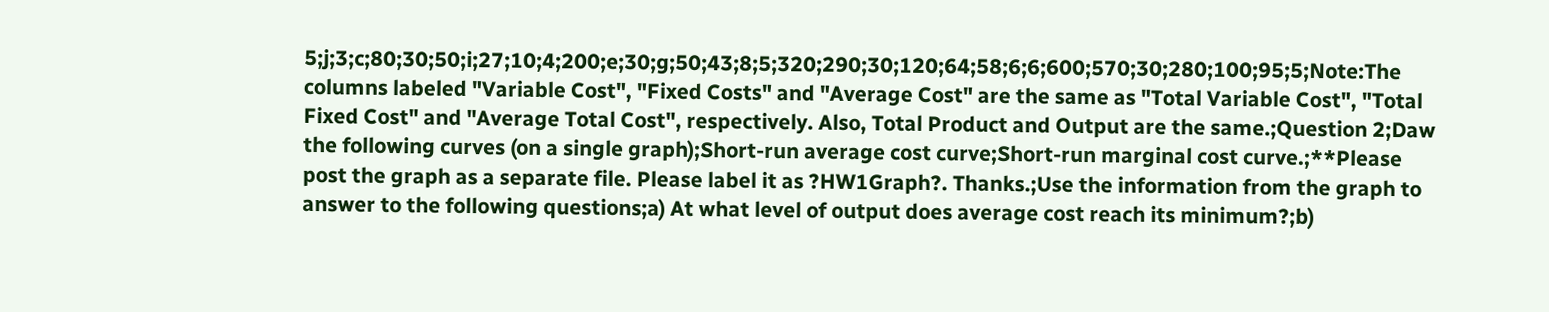5;j;3;c;80;30;50;i;27;10;4;200;e;30;g;50;43;8;5;320;290;30;120;64;58;6;6;600;570;30;280;100;95;5;Note:The columns labeled "Variable Cost", "Fixed Costs" and "Average Cost" are the same as "Total Variable Cost", "Total Fixed Cost" and "Average Total Cost", respectively. Also, Total Product and Output are the same.;Question 2;Daw the following curves (on a single graph);Short-run average cost curve;Short-run marginal cost curve.;**Please post the graph as a separate file. Please label it as ?HW1Graph?. Thanks.;Use the information from the graph to answer to the following questions;a) At what level of output does average cost reach its minimum?;b)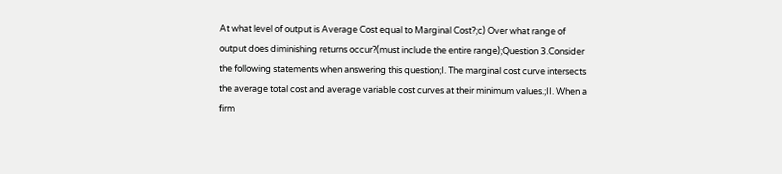At what level of output is Average Cost equal to Marginal Cost?;c) Over what range of output does diminishing returns occur?(must include the entire range);Question 3.Consider the following statements when answering this question;I. The marginal cost curve intersects the average total cost and average variable cost curves at their minimum values.;II. When a firm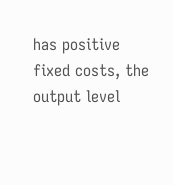has positive fixed costs, the output level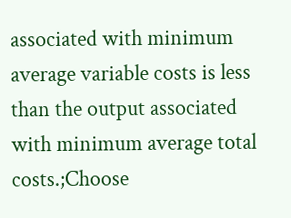associated with minimum average variable costs is less than the output associated with minimum average total costs.;Choose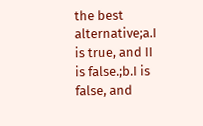the best alternative;a.I is true, and II is false.;b.I is false, and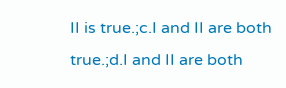II is true.;c.I and II are both true.;d.I and II are both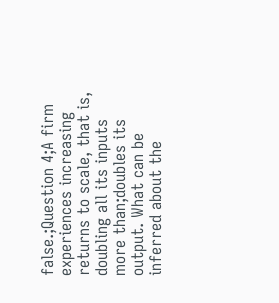false.;Question 4;A firm experiences increasing returns to scale, that is, doubling all its inputs more than;doubles its output. What can be inferred about the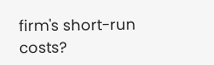firm's short-run costs?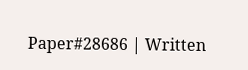Paper#28686 | Written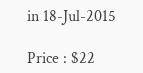in 18-Jul-2015

Price : $22